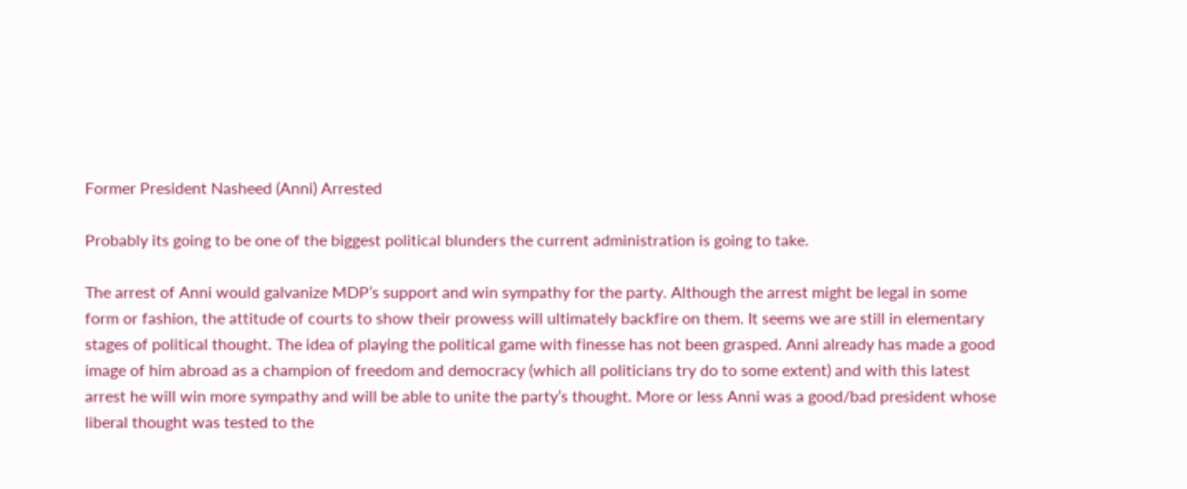Former President Nasheed (Anni) Arrested

Probably its going to be one of the biggest political blunders the current administration is going to take.

The arrest of Anni would galvanize MDP’s support and win sympathy for the party. Although the arrest might be legal in some form or fashion, the attitude of courts to show their prowess will ultimately backfire on them. It seems we are still in elementary stages of political thought. The idea of playing the political game with finesse has not been grasped. Anni already has made a good image of him abroad as a champion of freedom and democracy (which all politicians try do to some extent) and with this latest arrest he will win more sympathy and will be able to unite the party’s thought. More or less Anni was a good/bad president whose liberal thought was tested to the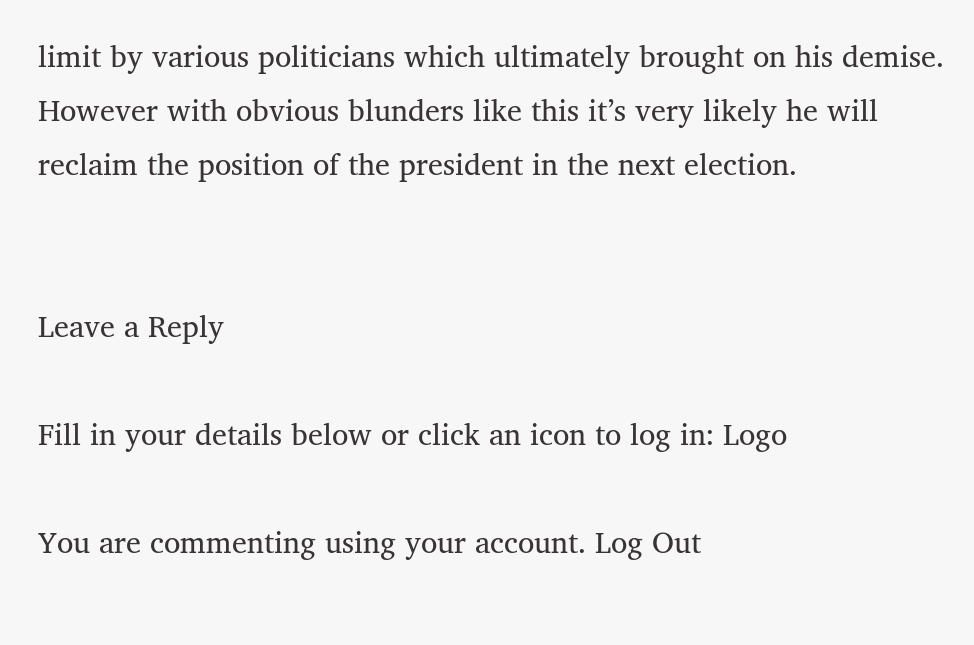limit by various politicians which ultimately brought on his demise. However with obvious blunders like this it’s very likely he will reclaim the position of the president in the next election.


Leave a Reply

Fill in your details below or click an icon to log in: Logo

You are commenting using your account. Log Out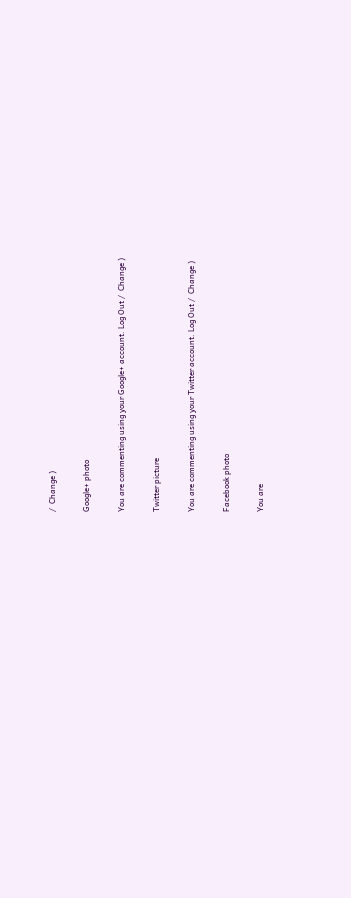/  Change )

Google+ photo

You are commenting using your Google+ account. Log Out /  Change )

Twitter picture

You are commenting using your Twitter account. Log Out /  Change )

Facebook photo

You are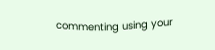commenting using your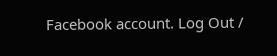Facebook account. Log Out /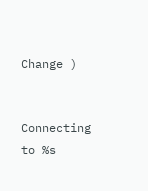Change )


Connecting to %s